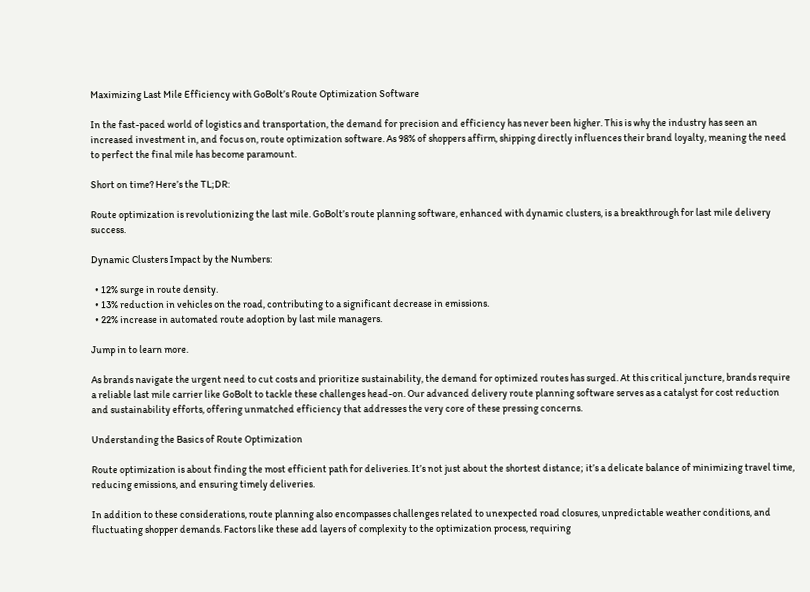Maximizing Last Mile Efficiency with GoBolt’s Route Optimization Software

In the fast-paced world of logistics and transportation, the demand for precision and efficiency has never been higher. This is why the industry has seen an increased investment in, and focus on, route optimization software. As 98% of shoppers affirm, shipping directly influences their brand loyalty, meaning the need to perfect the final mile has become paramount.

Short on time? Here’s the TL;DR:

Route optimization is revolutionizing the last mile. GoBolt’s route planning software, enhanced with dynamic clusters, is a breakthrough for last mile delivery success.

Dynamic Clusters Impact by the Numbers:

  • 12% surge in route density.
  • 13% reduction in vehicles on the road, contributing to a significant decrease in emissions.
  • 22% increase in automated route adoption by last mile managers.

Jump in to learn more.

As brands navigate the urgent need to cut costs and prioritize sustainability, the demand for optimized routes has surged. At this critical juncture, brands require a reliable last mile carrier like GoBolt to tackle these challenges head-on. Our advanced delivery route planning software serves as a catalyst for cost reduction and sustainability efforts, offering unmatched efficiency that addresses the very core of these pressing concerns.

Understanding the Basics of Route Optimization

Route optimization is about finding the most efficient path for deliveries. It’s not just about the shortest distance; it’s a delicate balance of minimizing travel time, reducing emissions, and ensuring timely deliveries.

In addition to these considerations, route planning also encompasses challenges related to unexpected road closures, unpredictable weather conditions, and fluctuating shopper demands. Factors like these add layers of complexity to the optimization process, requiring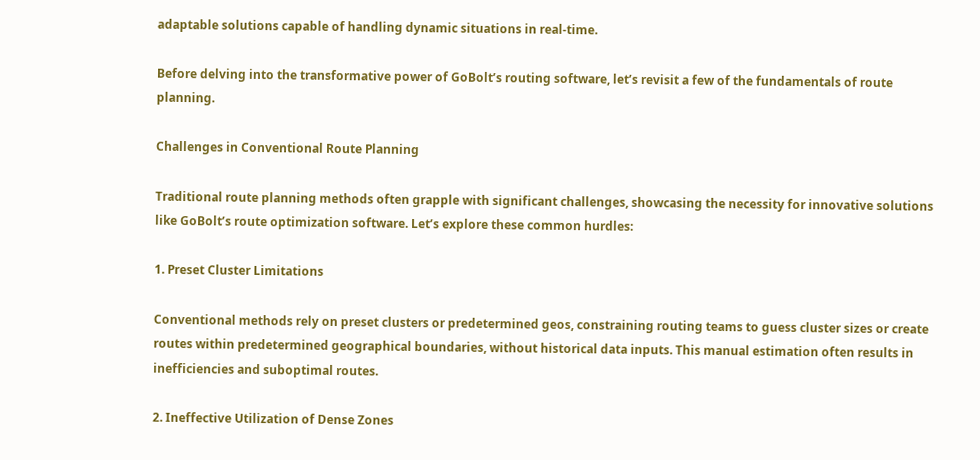adaptable solutions capable of handling dynamic situations in real-time.

Before delving into the transformative power of GoBolt’s routing software, let’s revisit a few of the fundamentals of route planning.

Challenges in Conventional Route Planning

Traditional route planning methods often grapple with significant challenges, showcasing the necessity for innovative solutions like GoBolt’s route optimization software. Let’s explore these common hurdles:

1. Preset Cluster Limitations

Conventional methods rely on preset clusters or predetermined geos, constraining routing teams to guess cluster sizes or create routes within predetermined geographical boundaries, without historical data inputs. This manual estimation often results in inefficiencies and suboptimal routes.

2. Ineffective Utilization of Dense Zones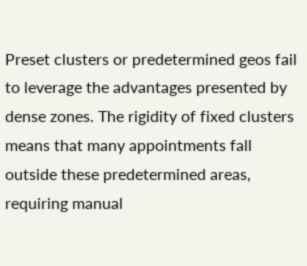Preset clusters or predetermined geos fail to leverage the advantages presented by dense zones. The rigidity of fixed clusters means that many appointments fall outside these predetermined areas, requiring manual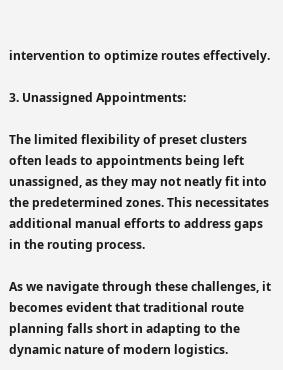intervention to optimize routes effectively.

3. Unassigned Appointments:

The limited flexibility of preset clusters often leads to appointments being left unassigned, as they may not neatly fit into the predetermined zones. This necessitates additional manual efforts to address gaps in the routing process.

As we navigate through these challenges, it becomes evident that traditional route planning falls short in adapting to the dynamic nature of modern logistics.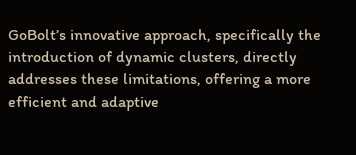GoBolt’s innovative approach, specifically the introduction of dynamic clusters, directly addresses these limitations, offering a more efficient and adaptive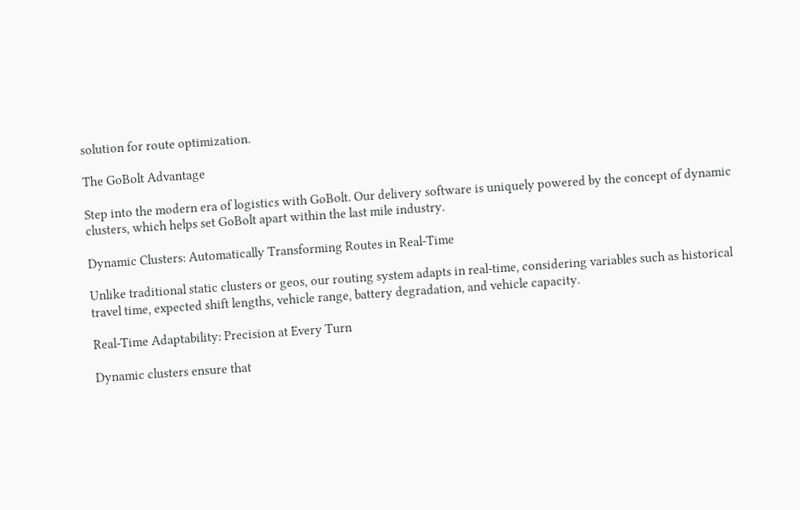solution for route optimization.

The GoBolt Advantage

Step into the modern era of logistics with GoBolt. Our delivery software is uniquely powered by the concept of dynamic clusters, which helps set GoBolt apart within the last mile industry.

Dynamic Clusters: Automatically Transforming Routes in Real-Time

Unlike traditional static clusters or geos, our routing system adapts in real-time, considering variables such as historical travel time, expected shift lengths, vehicle range, battery degradation, and vehicle capacity.

Real-Time Adaptability: Precision at Every Turn

Dynamic clusters ensure that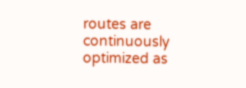routes are continuously optimized as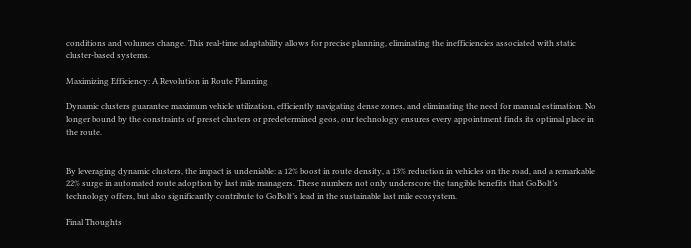conditions and volumes change. This real-time adaptability allows for precise planning, eliminating the inefficiencies associated with static cluster-based systems.

Maximizing Efficiency: A Revolution in Route Planning

Dynamic clusters guarantee maximum vehicle utilization, efficiently navigating dense zones, and eliminating the need for manual estimation. No longer bound by the constraints of preset clusters or predetermined geos, our technology ensures every appointment finds its optimal place in the route.


By leveraging dynamic clusters, the impact is undeniable: a 12% boost in route density, a 13% reduction in vehicles on the road, and a remarkable 22% surge in automated route adoption by last mile managers. These numbers not only underscore the tangible benefits that GoBolt’s technology offers, but also significantly contribute to GoBolt’s lead in the sustainable last mile ecosystem.

Final Thoughts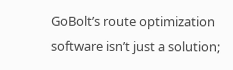GoBolt’s route optimization software isn’t just a solution;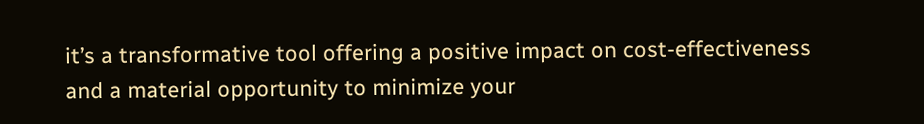it’s a transformative tool offering a positive impact on cost-effectiveness and a material opportunity to minimize your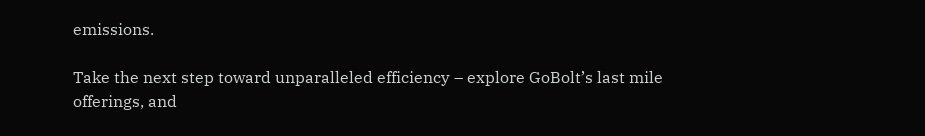emissions.

Take the next step toward unparalleled efficiency – explore GoBolt’s last mile offerings, and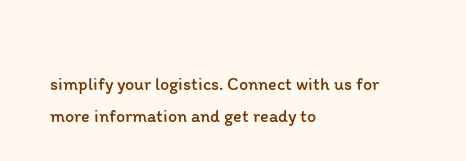simplify your logistics. Connect with us for more information and get ready to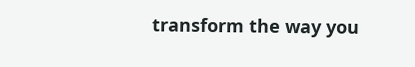transform the way you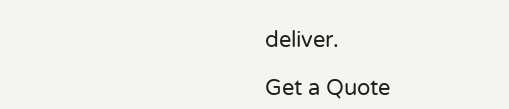deliver.

Get a Quote